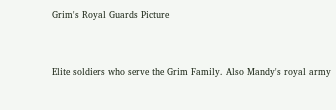Grim's Royal Guards Picture


Elite soldiers who serve the Grim Family. Also Mandy's royal army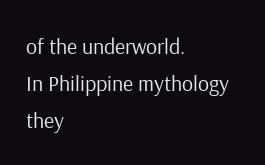of the underworld.
In Philippine mythology they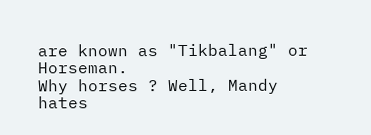are known as "Tikbalang" or Horseman.
Why horses ? Well, Mandy hates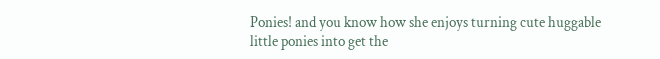Ponies! and you know how she enjoys turning cute huggable little ponies into get the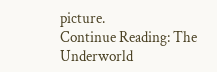picture.
Continue Reading: The Underworld